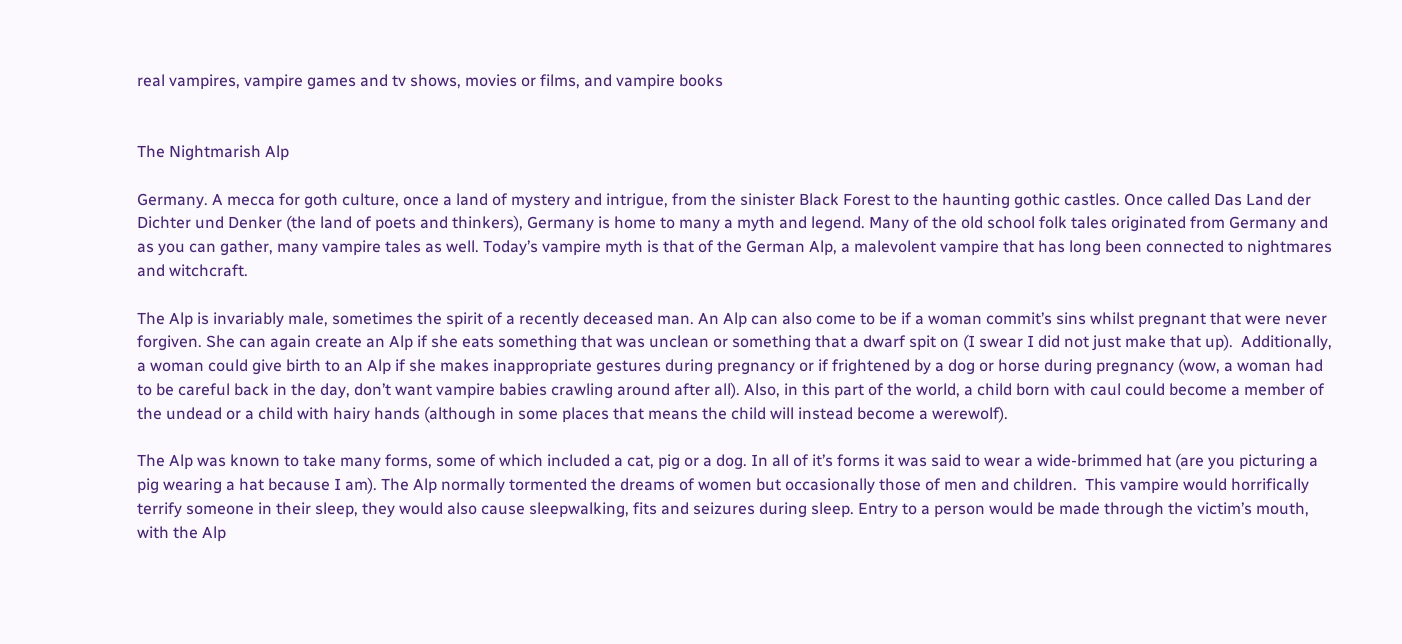real vampires, vampire games and tv shows, movies or films, and vampire books


The Nightmarish Alp

Germany. A mecca for goth culture, once a land of mystery and intrigue, from the sinister Black Forest to the haunting gothic castles. Once called Das Land der Dichter und Denker (the land of poets and thinkers), Germany is home to many a myth and legend. Many of the old school folk tales originated from Germany and as you can gather, many vampire tales as well. Today’s vampire myth is that of the German Alp, a malevolent vampire that has long been connected to nightmares and witchcraft.

The Alp is invariably male, sometimes the spirit of a recently deceased man. An Alp can also come to be if a woman commit’s sins whilst pregnant that were never forgiven. She can again create an Alp if she eats something that was unclean or something that a dwarf spit on (I swear I did not just make that up).  Additionally, a woman could give birth to an Alp if she makes inappropriate gestures during pregnancy or if frightened by a dog or horse during pregnancy (wow, a woman had to be careful back in the day, don’t want vampire babies crawling around after all). Also, in this part of the world, a child born with caul could become a member of the undead or a child with hairy hands (although in some places that means the child will instead become a werewolf).

The Alp was known to take many forms, some of which included a cat, pig or a dog. In all of it’s forms it was said to wear a wide-brimmed hat (are you picturing a pig wearing a hat because I am). The Alp normally tormented the dreams of women but occasionally those of men and children.  This vampire would horrifically terrify someone in their sleep, they would also cause sleepwalking, fits and seizures during sleep. Entry to a person would be made through the victim’s mouth, with the Alp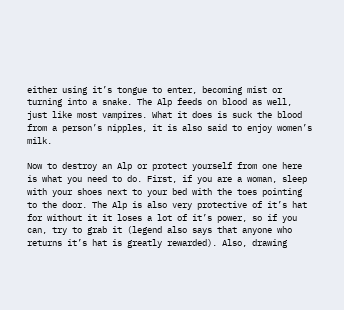either using it’s tongue to enter, becoming mist or turning into a snake. The Alp feeds on blood as well, just like most vampires. What it does is suck the blood from a person’s nipples, it is also said to enjoy women’s milk.

Now to destroy an Alp or protect yourself from one here is what you need to do. First, if you are a woman, sleep with your shoes next to your bed with the toes pointing to the door. The Alp is also very protective of it’s hat for without it it loses a lot of it’s power, so if you can, try to grab it (legend also says that anyone who returns it’s hat is greatly rewarded). Also, drawing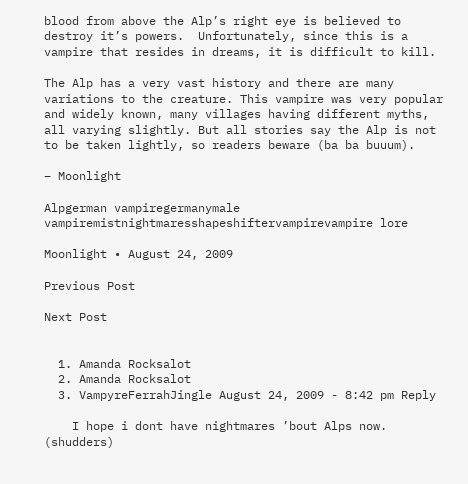blood from above the Alp’s right eye is believed to destroy it’s powers.  Unfortunately, since this is a vampire that resides in dreams, it is difficult to kill.

The Alp has a very vast history and there are many variations to the creature. This vampire was very popular and widely known, many villages having different myths, all varying slightly. But all stories say the Alp is not to be taken lightly, so readers beware (ba ba buuum).

– Moonlight

Alpgerman vampiregermanymale vampiremistnightmaresshapeshiftervampirevampire lore

Moonlight • August 24, 2009

Previous Post

Next Post


  1. Amanda Rocksalot
  2. Amanda Rocksalot
  3. VampyreFerrahJingle August 24, 2009 - 8:42 pm Reply

    I hope i dont have nightmares ’bout Alps now. (shudders)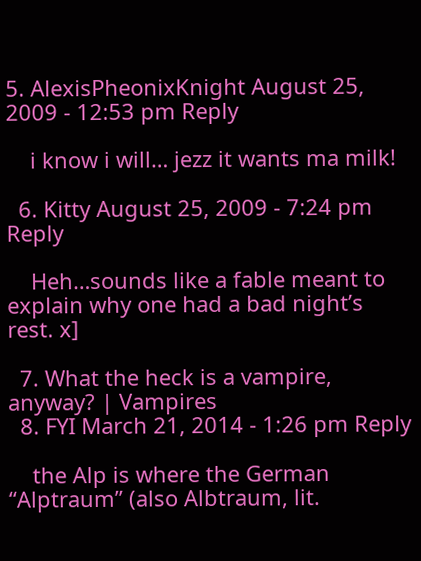5. AlexisPheonixKnight August 25, 2009 - 12:53 pm Reply

    i know i will… jezz it wants ma milk!

  6. Kitty August 25, 2009 - 7:24 pm Reply

    Heh…sounds like a fable meant to explain why one had a bad night’s rest. x]

  7. What the heck is a vampire, anyway? | Vampires
  8. FYI March 21, 2014 - 1:26 pm Reply

    the Alp is where the German “Alptraum” (also Albtraum, lit.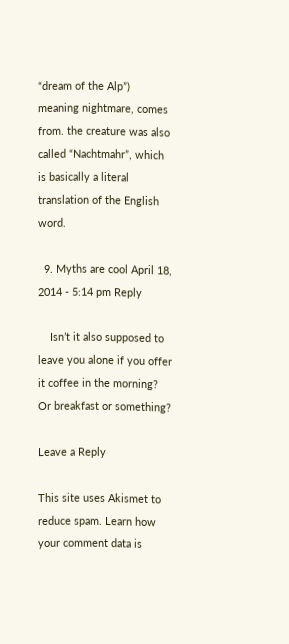“dream of the Alp”) meaning nightmare, comes from. the creature was also called “Nachtmahr”, which is basically a literal translation of the English word.

  9. Myths are cool April 18, 2014 - 5:14 pm Reply

    Isn’t it also supposed to leave you alone if you offer it coffee in the morning? Or breakfast or something?

Leave a Reply

This site uses Akismet to reduce spam. Learn how your comment data is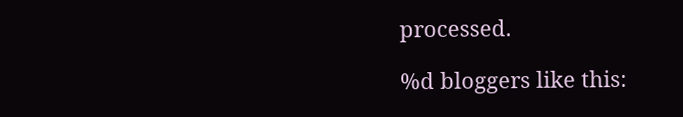processed.

%d bloggers like this: